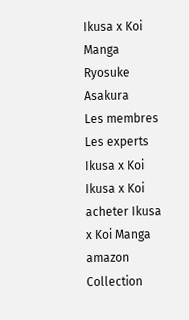Ikusa x Koi Manga
Ryosuke Asakura
Les membres
Les experts
Ikusa x Koi
Ikusa x Koi
acheter Ikusa x Koi Manga amazon
Collection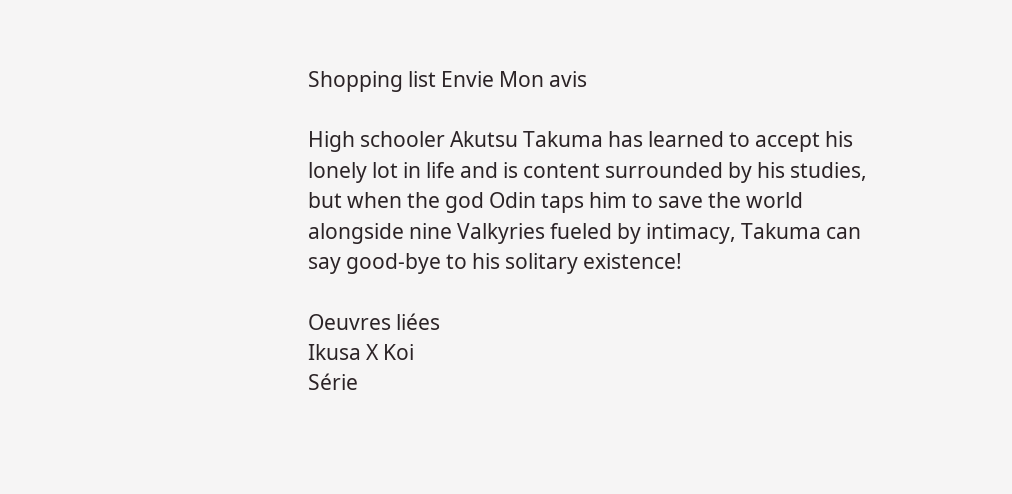Shopping list Envie Mon avis

High schooler Akutsu Takuma has learned to accept his lonely lot in life and is content surrounded by his studies, but when the god Odin taps him to save the world alongside nine Valkyries fueled by intimacy, Takuma can say good-bye to his solitary existence!

Oeuvres liées
Ikusa X Koi
Série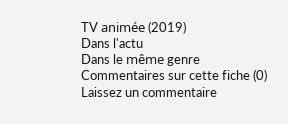TV animée (2019)
Dans l'actu
Dans le même genre
Commentaires sur cette fiche (0)
Laissez un commentaire